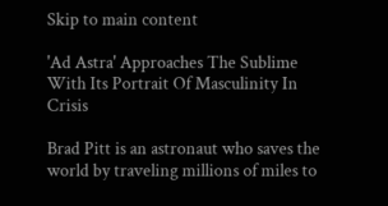Skip to main content

'Ad Astra' Approaches The Sublime With Its Portrait Of Masculinity In Crisis

Brad Pitt is an astronaut who saves the world by traveling millions of miles to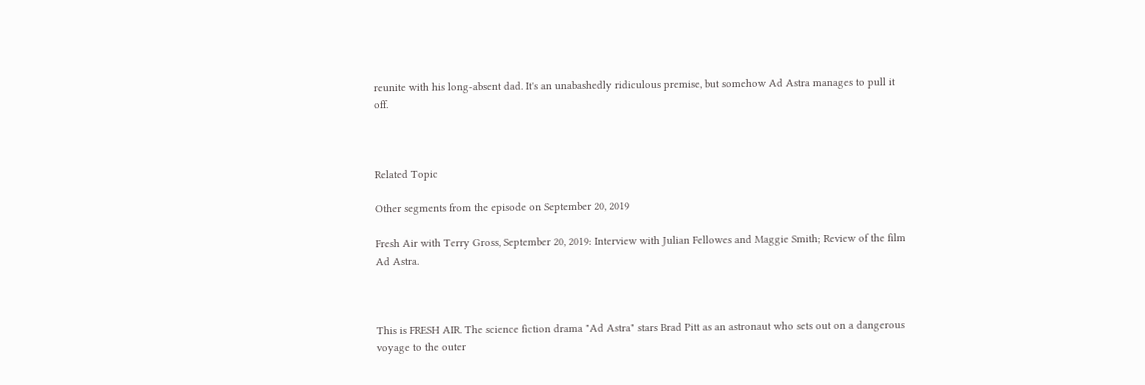reunite with his long-absent dad. It's an unabashedly ridiculous premise, but somehow Ad Astra manages to pull it off.



Related Topic

Other segments from the episode on September 20, 2019

Fresh Air with Terry Gross, September 20, 2019: Interview with Julian Fellowes and Maggie Smith; Review of the film Ad Astra.



This is FRESH AIR. The science fiction drama "Ad Astra" stars Brad Pitt as an astronaut who sets out on a dangerous voyage to the outer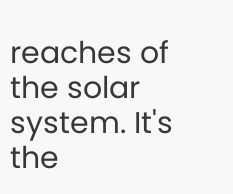reaches of the solar system. It's the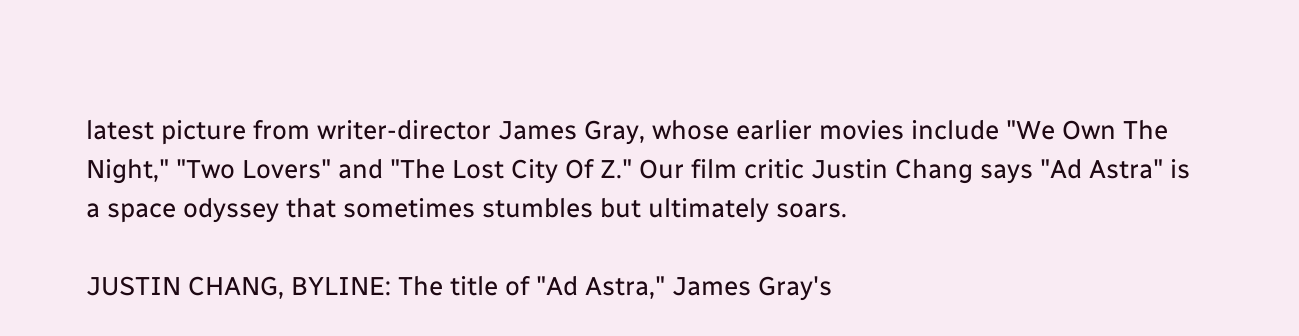latest picture from writer-director James Gray, whose earlier movies include "We Own The Night," "Two Lovers" and "The Lost City Of Z." Our film critic Justin Chang says "Ad Astra" is a space odyssey that sometimes stumbles but ultimately soars.

JUSTIN CHANG, BYLINE: The title of "Ad Astra," James Gray's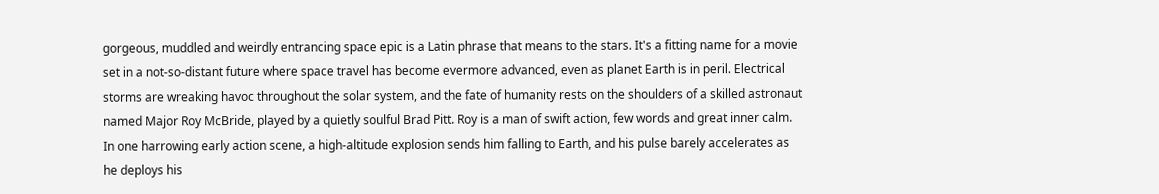gorgeous, muddled and weirdly entrancing space epic is a Latin phrase that means to the stars. It's a fitting name for a movie set in a not-so-distant future where space travel has become evermore advanced, even as planet Earth is in peril. Electrical storms are wreaking havoc throughout the solar system, and the fate of humanity rests on the shoulders of a skilled astronaut named Major Roy McBride, played by a quietly soulful Brad Pitt. Roy is a man of swift action, few words and great inner calm. In one harrowing early action scene, a high-altitude explosion sends him falling to Earth, and his pulse barely accelerates as he deploys his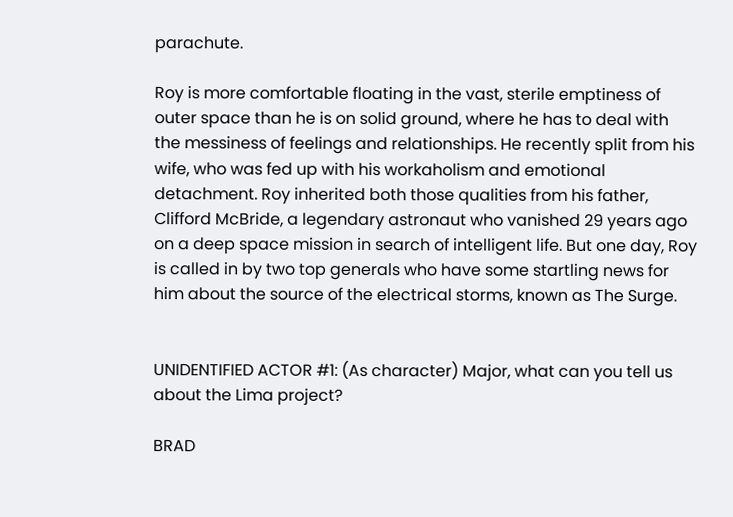parachute.

Roy is more comfortable floating in the vast, sterile emptiness of outer space than he is on solid ground, where he has to deal with the messiness of feelings and relationships. He recently split from his wife, who was fed up with his workaholism and emotional detachment. Roy inherited both those qualities from his father, Clifford McBride, a legendary astronaut who vanished 29 years ago on a deep space mission in search of intelligent life. But one day, Roy is called in by two top generals who have some startling news for him about the source of the electrical storms, known as The Surge.


UNIDENTIFIED ACTOR #1: (As character) Major, what can you tell us about the Lima project?

BRAD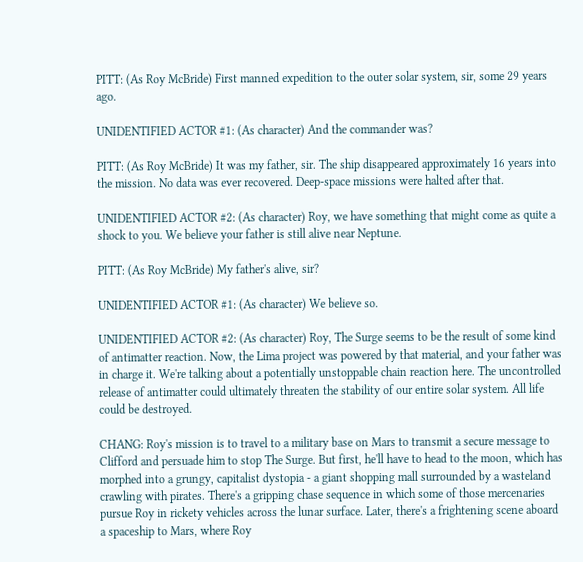PITT: (As Roy McBride) First manned expedition to the outer solar system, sir, some 29 years ago.

UNIDENTIFIED ACTOR #1: (As character) And the commander was?

PITT: (As Roy McBride) It was my father, sir. The ship disappeared approximately 16 years into the mission. No data was ever recovered. Deep-space missions were halted after that.

UNIDENTIFIED ACTOR #2: (As character) Roy, we have something that might come as quite a shock to you. We believe your father is still alive near Neptune.

PITT: (As Roy McBride) My father's alive, sir?

UNIDENTIFIED ACTOR #1: (As character) We believe so.

UNIDENTIFIED ACTOR #2: (As character) Roy, The Surge seems to be the result of some kind of antimatter reaction. Now, the Lima project was powered by that material, and your father was in charge it. We're talking about a potentially unstoppable chain reaction here. The uncontrolled release of antimatter could ultimately threaten the stability of our entire solar system. All life could be destroyed.

CHANG: Roy's mission is to travel to a military base on Mars to transmit a secure message to Clifford and persuade him to stop The Surge. But first, he'll have to head to the moon, which has morphed into a grungy, capitalist dystopia - a giant shopping mall surrounded by a wasteland crawling with pirates. There's a gripping chase sequence in which some of those mercenaries pursue Roy in rickety vehicles across the lunar surface. Later, there's a frightening scene aboard a spaceship to Mars, where Roy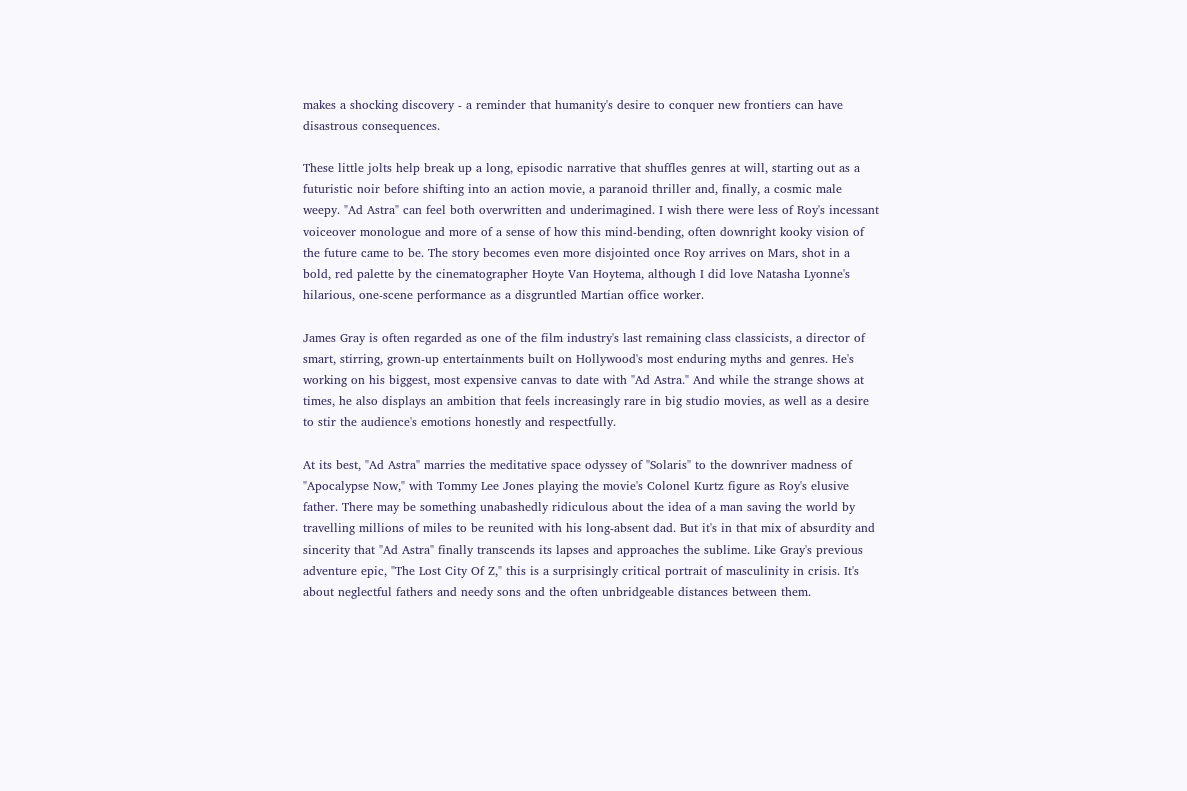makes a shocking discovery - a reminder that humanity's desire to conquer new frontiers can have disastrous consequences.

These little jolts help break up a long, episodic narrative that shuffles genres at will, starting out as a futuristic noir before shifting into an action movie, a paranoid thriller and, finally, a cosmic male weepy. "Ad Astra" can feel both overwritten and underimagined. I wish there were less of Roy's incessant voiceover monologue and more of a sense of how this mind-bending, often downright kooky vision of the future came to be. The story becomes even more disjointed once Roy arrives on Mars, shot in a bold, red palette by the cinematographer Hoyte Van Hoytema, although I did love Natasha Lyonne's hilarious, one-scene performance as a disgruntled Martian office worker.

James Gray is often regarded as one of the film industry's last remaining class classicists, a director of smart, stirring, grown-up entertainments built on Hollywood's most enduring myths and genres. He's working on his biggest, most expensive canvas to date with "Ad Astra." And while the strange shows at times, he also displays an ambition that feels increasingly rare in big studio movies, as well as a desire to stir the audience's emotions honestly and respectfully.

At its best, "Ad Astra" marries the meditative space odyssey of "Solaris" to the downriver madness of "Apocalypse Now," with Tommy Lee Jones playing the movie's Colonel Kurtz figure as Roy's elusive father. There may be something unabashedly ridiculous about the idea of a man saving the world by travelling millions of miles to be reunited with his long-absent dad. But it's in that mix of absurdity and sincerity that "Ad Astra" finally transcends its lapses and approaches the sublime. Like Gray's previous adventure epic, "The Lost City Of Z," this is a surprisingly critical portrait of masculinity in crisis. It's about neglectful fathers and needy sons and the often unbridgeable distances between them.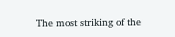The most striking of the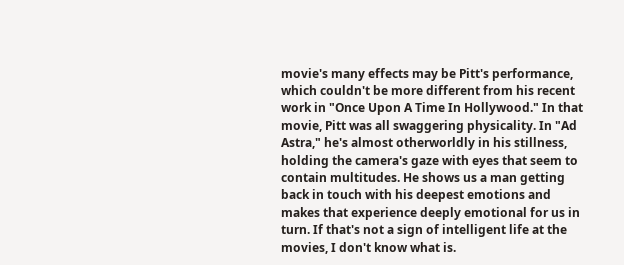movie's many effects may be Pitt's performance, which couldn't be more different from his recent work in "Once Upon A Time In Hollywood." In that movie, Pitt was all swaggering physicality. In "Ad Astra," he's almost otherworldly in his stillness, holding the camera's gaze with eyes that seem to contain multitudes. He shows us a man getting back in touch with his deepest emotions and makes that experience deeply emotional for us in turn. If that's not a sign of intelligent life at the movies, I don't know what is.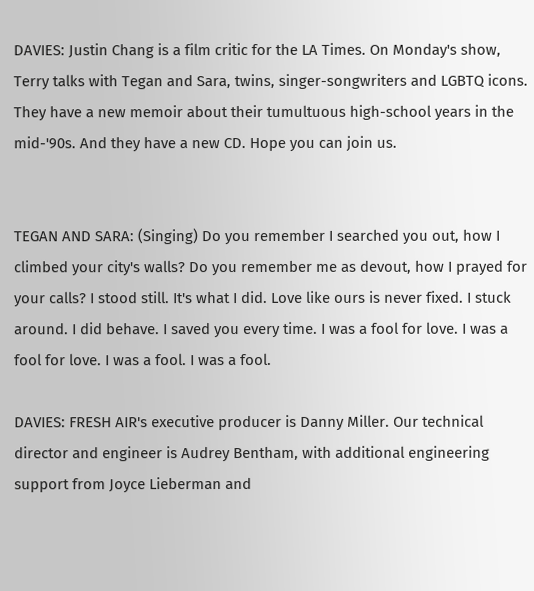DAVIES: Justin Chang is a film critic for the LA Times. On Monday's show, Terry talks with Tegan and Sara, twins, singer-songwriters and LGBTQ icons. They have a new memoir about their tumultuous high-school years in the mid-'90s. And they have a new CD. Hope you can join us.


TEGAN AND SARA: (Singing) Do you remember I searched you out, how I climbed your city's walls? Do you remember me as devout, how I prayed for your calls? I stood still. It's what I did. Love like ours is never fixed. I stuck around. I did behave. I saved you every time. I was a fool for love. I was a fool for love. I was a fool. I was a fool.

DAVIES: FRESH AIR's executive producer is Danny Miller. Our technical director and engineer is Audrey Bentham, with additional engineering support from Joyce Lieberman and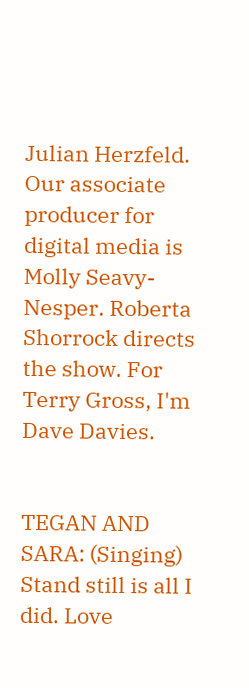Julian Herzfeld. Our associate producer for digital media is Molly Seavy-Nesper. Roberta Shorrock directs the show. For Terry Gross, I'm Dave Davies.


TEGAN AND SARA: (Singing) Stand still is all I did. Love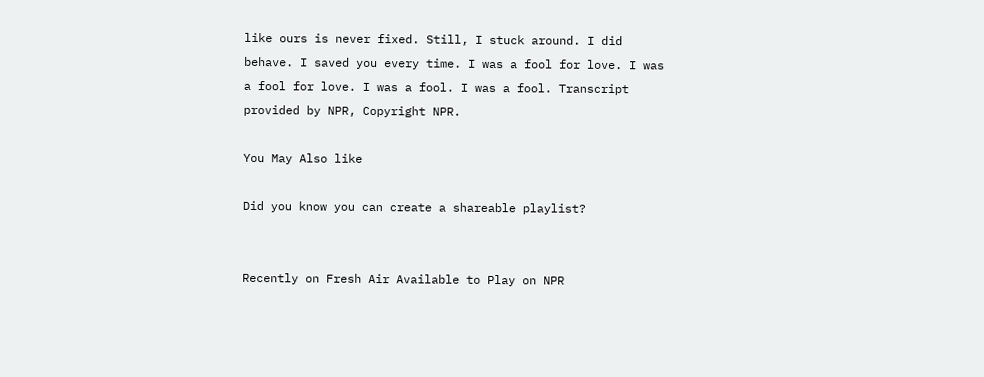like ours is never fixed. Still, I stuck around. I did behave. I saved you every time. I was a fool for love. I was a fool for love. I was a fool. I was a fool. Transcript provided by NPR, Copyright NPR.

You May Also like

Did you know you can create a shareable playlist?


Recently on Fresh Air Available to Play on NPR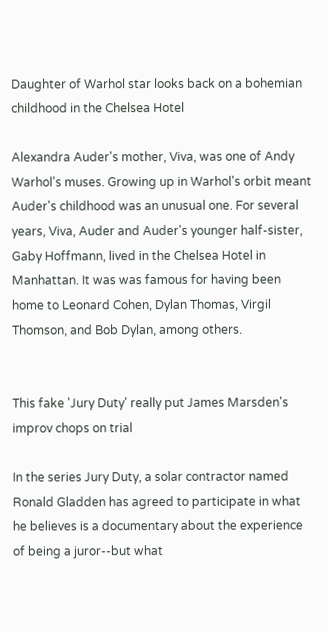Daughter of Warhol star looks back on a bohemian childhood in the Chelsea Hotel

Alexandra Auder's mother, Viva, was one of Andy Warhol's muses. Growing up in Warhol's orbit meant Auder's childhood was an unusual one. For several years, Viva, Auder and Auder's younger half-sister, Gaby Hoffmann, lived in the Chelsea Hotel in Manhattan. It was was famous for having been home to Leonard Cohen, Dylan Thomas, Virgil Thomson, and Bob Dylan, among others.


This fake 'Jury Duty' really put James Marsden's improv chops on trial

In the series Jury Duty, a solar contractor named Ronald Gladden has agreed to participate in what he believes is a documentary about the experience of being a juror--but what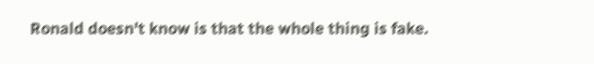Ronald doesn't know is that the whole thing is fake.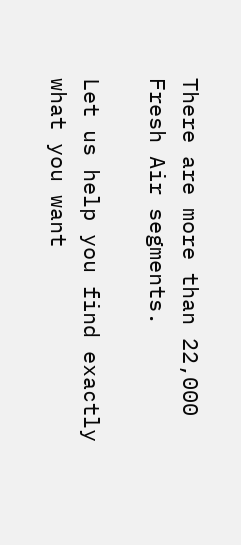There are more than 22,000 Fresh Air segments.

Let us help you find exactly what you want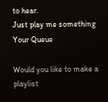to hear.
Just play me something
Your Queue

Would you like to make a playlist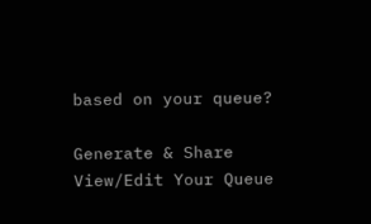based on your queue?

Generate & Share View/Edit Your Queue